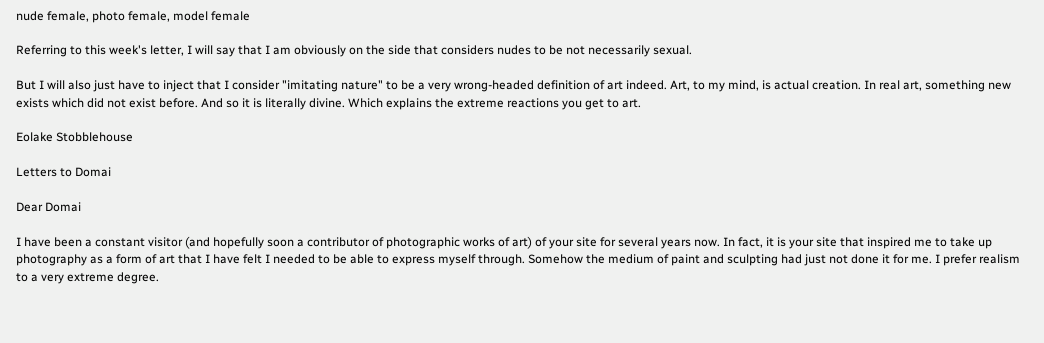nude female, photo female, model female

Referring to this week's letter, I will say that I am obviously on the side that considers nudes to be not necessarily sexual.

But I will also just have to inject that I consider "imitating nature" to be a very wrong-headed definition of art indeed. Art, to my mind, is actual creation. In real art, something new exists which did not exist before. And so it is literally divine. Which explains the extreme reactions you get to art.

Eolake Stobblehouse

Letters to Domai

Dear Domai

I have been a constant visitor (and hopefully soon a contributor of photographic works of art) of your site for several years now. In fact, it is your site that inspired me to take up photography as a form of art that I have felt I needed to be able to express myself through. Somehow the medium of paint and sculpting had just not done it for me. I prefer realism to a very extreme degree.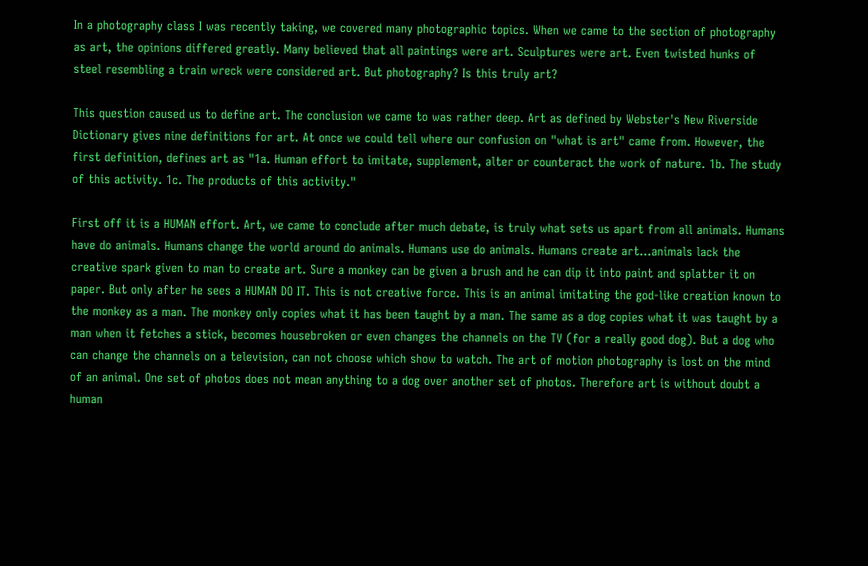In a photography class I was recently taking, we covered many photographic topics. When we came to the section of photography as art, the opinions differed greatly. Many believed that all paintings were art. Sculptures were art. Even twisted hunks of steel resembling a train wreck were considered art. But photography? Is this truly art?

This question caused us to define art. The conclusion we came to was rather deep. Art as defined by Webster's New Riverside Dictionary gives nine definitions for art. At once we could tell where our confusion on "what is art" came from. However, the first definition, defines art as "1a. Human effort to imitate, supplement, alter or counteract the work of nature. 1b. The study of this activity. 1c. The products of this activity."

First off it is a HUMAN effort. Art, we came to conclude after much debate, is truly what sets us apart from all animals. Humans have do animals. Humans change the world around do animals. Humans use do animals. Humans create art...animals lack the creative spark given to man to create art. Sure a monkey can be given a brush and he can dip it into paint and splatter it on paper. But only after he sees a HUMAN DO IT. This is not creative force. This is an animal imitating the god-like creation known to the monkey as a man. The monkey only copies what it has been taught by a man. The same as a dog copies what it was taught by a man when it fetches a stick, becomes housebroken or even changes the channels on the TV (for a really good dog). But a dog who can change the channels on a television, can not choose which show to watch. The art of motion photography is lost on the mind of an animal. One set of photos does not mean anything to a dog over another set of photos. Therefore art is without doubt a human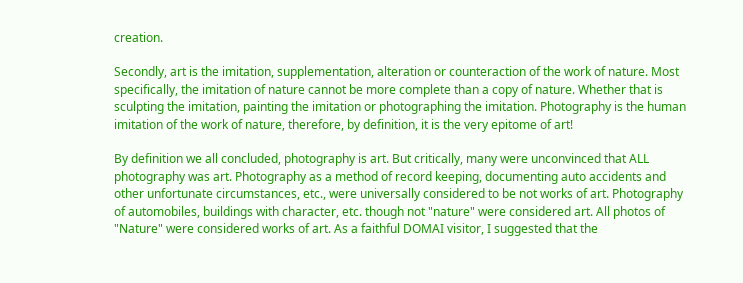creation.

Secondly, art is the imitation, supplementation, alteration or counteraction of the work of nature. Most specifically, the imitation of nature cannot be more complete than a copy of nature. Whether that is sculpting the imitation, painting the imitation or photographing the imitation. Photography is the human imitation of the work of nature, therefore, by definition, it is the very epitome of art!

By definition we all concluded, photography is art. But critically, many were unconvinced that ALL photography was art. Photography as a method of record keeping, documenting auto accidents and other unfortunate circumstances, etc., were universally considered to be not works of art. Photography of automobiles, buildings with character, etc. though not "nature" were considered art. All photos of "Nature" were considered works of art. As a faithful DOMAI visitor, I suggested that the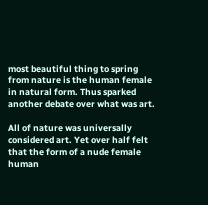most beautiful thing to spring from nature is the human female in natural form. Thus sparked another debate over what was art.

All of nature was universally considered art. Yet over half felt that the form of a nude female human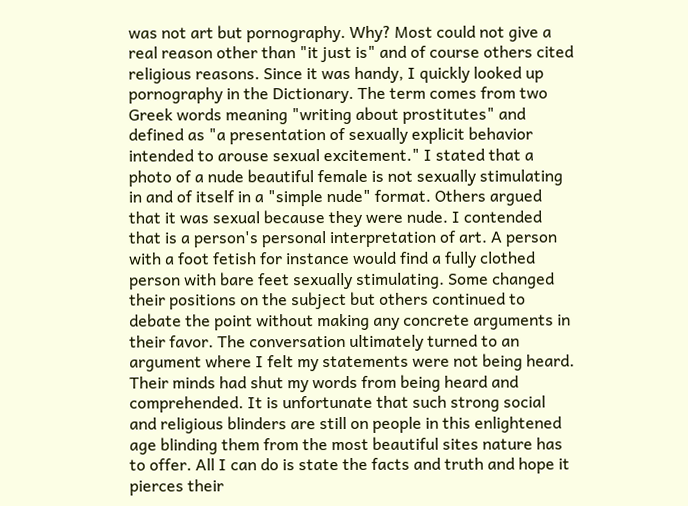was not art but pornography. Why? Most could not give a real reason other than "it just is" and of course others cited religious reasons. Since it was handy, I quickly looked up pornography in the Dictionary. The term comes from two Greek words meaning "writing about prostitutes" and defined as "a presentation of sexually explicit behavior intended to arouse sexual excitement." I stated that a photo of a nude beautiful female is not sexually stimulating in and of itself in a "simple nude" format. Others argued that it was sexual because they were nude. I contended that is a person's personal interpretation of art. A person with a foot fetish for instance would find a fully clothed person with bare feet sexually stimulating. Some changed their positions on the subject but others continued to debate the point without making any concrete arguments in their favor. The conversation ultimately turned to an argument where I felt my statements were not being heard. Their minds had shut my words from being heard and comprehended. It is unfortunate that such strong social and religious blinders are still on people in this enlightened age blinding them from the most beautiful sites nature has to offer. All I can do is state the facts and truth and hope it pierces their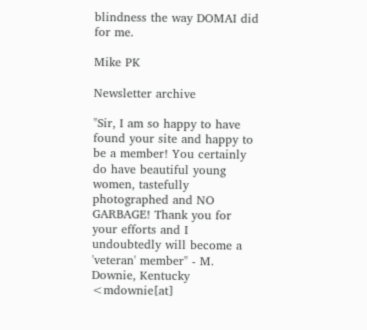blindness the way DOMAI did for me.

Mike PK

Newsletter archive

"Sir, I am so happy to have found your site and happy to be a member! You certainly do have beautiful young women, tastefully photographed and NO GARBAGE! Thank you for your efforts and I undoubtedly will become a 'veteran' member" - M. Downie, Kentucky <mdownie[at]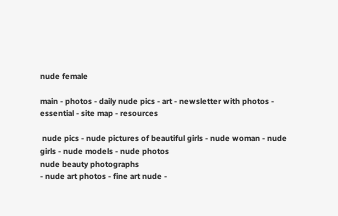nude female

main - photos - daily nude pics - art - newsletter with photos - essential - site map - resources

 nude pics - nude pictures of beautiful girls - nude woman - nude girls - nude models - nude photos
nude beauty photographs
- nude art photos - fine art nude -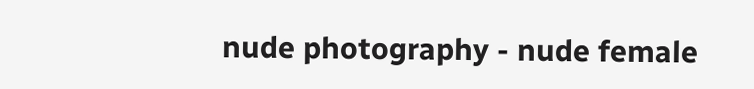nude photography - nude female